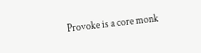Provoke is a core monk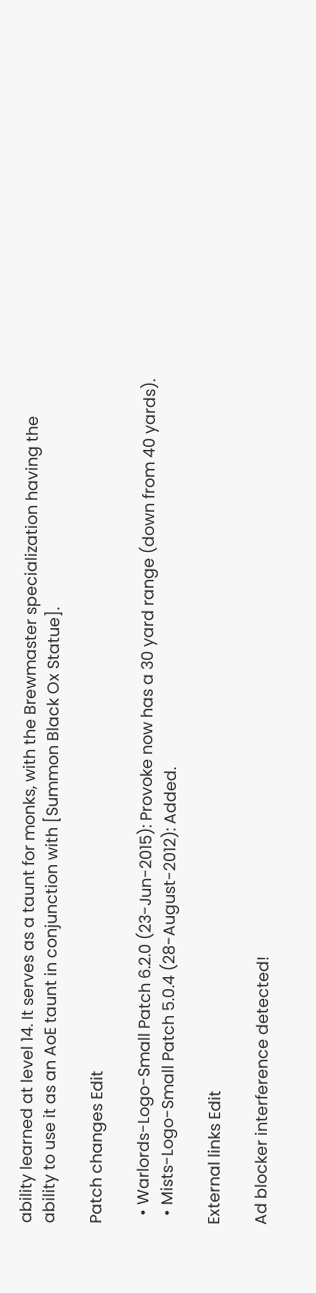ability learned at level 14. It serves as a taunt for monks, with the Brewmaster specialization having the ability to use it as an AoE taunt in conjunction with [Summon Black Ox Statue].

Patch changes Edit

  • Warlords-Logo-Small Patch 6.2.0 (23-Jun-2015): Provoke now has a 30 yard range (down from 40 yards).
  • Mists-Logo-Small Patch 5.0.4 (28-August-2012): Added.

External links Edit

Ad blocker interference detected!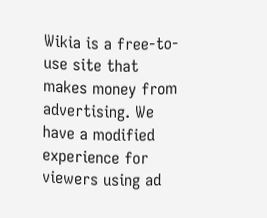Wikia is a free-to-use site that makes money from advertising. We have a modified experience for viewers using ad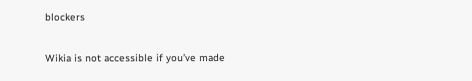blockers

Wikia is not accessible if you’ve made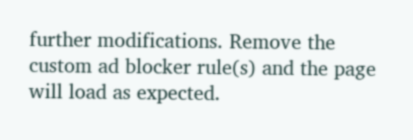further modifications. Remove the custom ad blocker rule(s) and the page will load as expected.